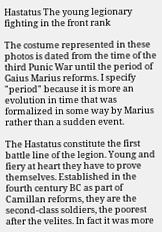Hastatus The young legionary fighting in the front rank

The costume represented in these photos is dated from the time of the third Punic War until the period of Gaius Marius reforms. I specify "period" because it is more an evolution in time that was formalized in some way by Marius rather than a sudden event.

The Hastatus constitute the first battle line of the legion. Young and fiery at heart they have to prove themselves. Established in the fourth century BC as part of Camillan reforms, they are the second-class soldiers, the poorest after the velites. In fact it was more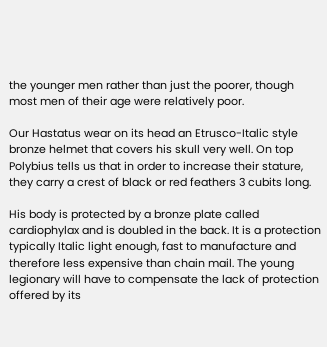the younger men rather than just the poorer, though most men of their age were relatively poor.

Our Hastatus wear on its head an Etrusco-Italic style bronze helmet that covers his skull very well. On top Polybius tells us that in order to increase their stature, they carry a crest of black or red feathers 3 cubits long.

His body is protected by a bronze plate called cardiophylax and is doubled in the back. It is a protection typically Italic light enough, fast to manufacture and therefore less expensive than chain mail. The young legionary will have to compensate the lack of protection offered by its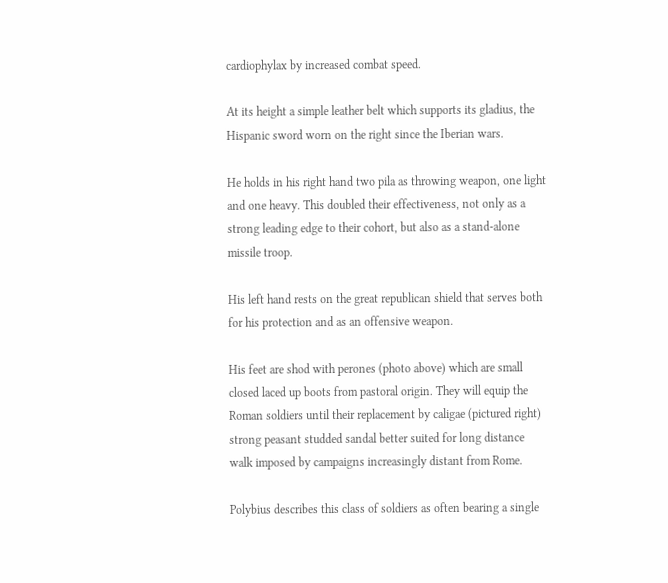cardiophylax by increased combat speed.

At its height a simple leather belt which supports its gladius, the Hispanic sword worn on the right since the Iberian wars.

He holds in his right hand two pila as throwing weapon, one light and one heavy. This doubled their effectiveness, not only as a strong leading edge to their cohort, but also as a stand-alone missile troop.

His left hand rests on the great republican shield that serves both for his protection and as an offensive weapon.

His feet are shod with perones (photo above) which are small closed laced up boots from pastoral origin. They will equip the Roman soldiers until their replacement by caligae (pictured right) strong peasant studded sandal better suited for long distance walk imposed by campaigns increasingly distant from Rome.

Polybius describes this class of soldiers as often bearing a single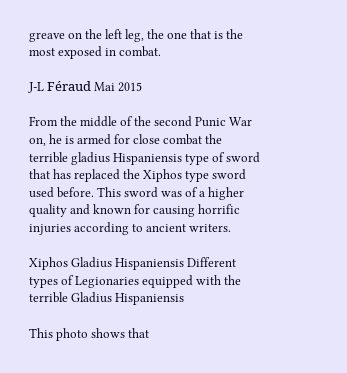greave on the left leg, the one that is the most exposed in combat.

J-L Féraud Mai 2015

From the middle of the second Punic War on, he is armed for close combat the terrible gladius Hispaniensis type of sword that has replaced the Xiphos type sword used before. This sword was of a higher quality and known for causing horrific injuries according to ancient writers.

Xiphos Gladius Hispaniensis Different types of Legionaries equipped with the terrible Gladius Hispaniensis

This photo shows that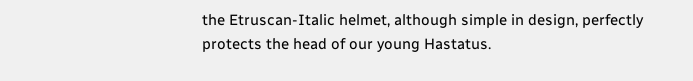the Etruscan-Italic helmet, although simple in design, perfectly protects the head of our young Hastatus.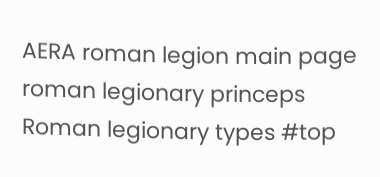AERA roman legion main page roman legionary princeps Roman legionary types #top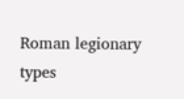Roman legionary types